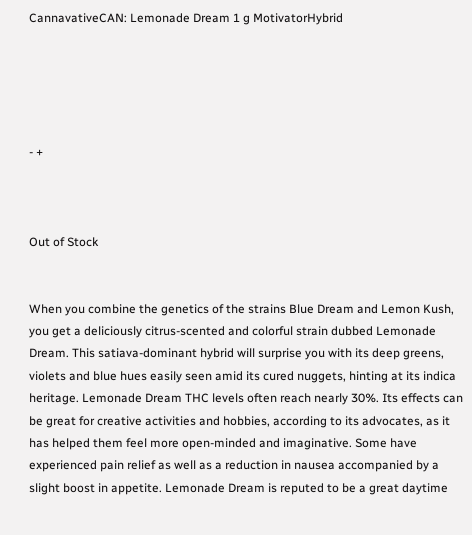CannavativeCAN: Lemonade Dream 1 g MotivatorHybrid





- +



Out of Stock


When you combine the genetics of the strains Blue Dream and Lemon Kush, you get a deliciously citrus-scented and colorful strain dubbed Lemonade Dream. This satiava-dominant hybrid will surprise you with its deep greens, violets and blue hues easily seen amid its cured nuggets, hinting at its indica heritage. Lemonade Dream THC levels often reach nearly 30%. Its effects can be great for creative activities and hobbies, according to its advocates, as it has helped them feel more open-minded and imaginative. Some have experienced pain relief as well as a reduction in nausea accompanied by a slight boost in appetite. Lemonade Dream is reputed to be a great daytime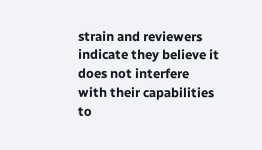strain and reviewers indicate they believe it does not interfere with their capabilities to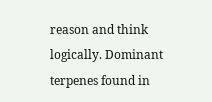reason and think logically. Dominant terpenes found in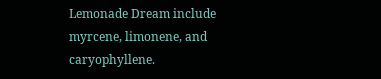Lemonade Dream include myrcene, limonene, and caryophyllene.